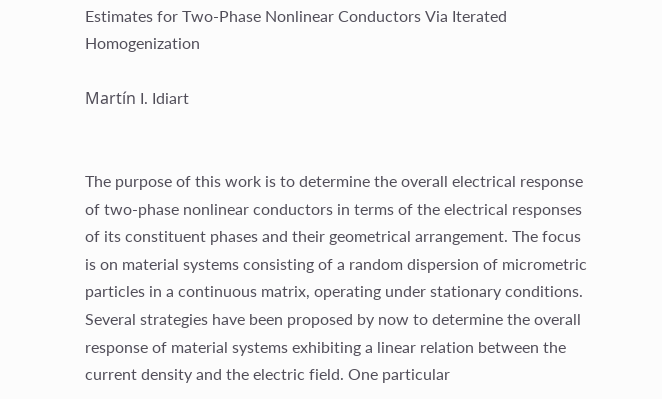Estimates for Two-Phase Nonlinear Conductors Via Iterated Homogenization

Martín I. Idiart


The purpose of this work is to determine the overall electrical response of two-phase nonlinear conductors in terms of the electrical responses of its constituent phases and their geometrical arrangement. The focus is on material systems consisting of a random dispersion of micrometric particles in a continuous matrix, operating under stationary conditions.
Several strategies have been proposed by now to determine the overall response of material systems exhibiting a linear relation between the current density and the electric field. One particular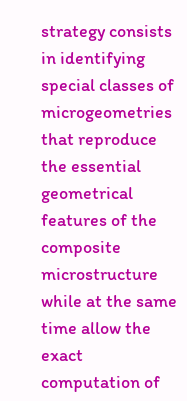strategy consists in identifying special classes of microgeometries that reproduce the essential geometrical features of the composite microstructure while at the same time allow the exact computation of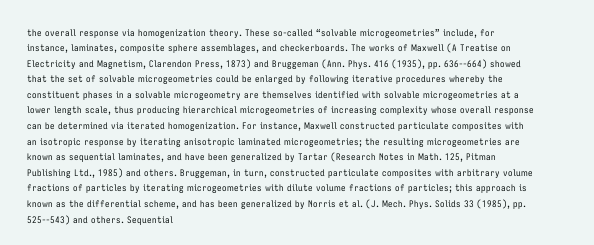the overall response via homogenization theory. These so-called “solvable microgeometries” include, for instance, laminates, composite sphere assemblages, and checkerboards. The works of Maxwell (A Treatise on Electricity and Magnetism, Clarendon Press, 1873) and Bruggeman (Ann. Phys. 416 (1935), pp. 636--664) showed that the set of solvable microgeometries could be enlarged by following iterative procedures whereby the constituent phases in a solvable microgeometry are themselves identified with solvable microgeometries at a lower length scale, thus producing hierarchical microgeometries of increasing complexity whose overall response can be determined via iterated homogenization. For instance, Maxwell constructed particulate composites with an isotropic response by iterating anisotropic laminated microgeometries; the resulting microgeometries are known as sequential laminates, and have been generalized by Tartar (Research Notes in Math. 125, Pitman Publishing Ltd., 1985) and others. Bruggeman, in turn, constructed particulate composites with arbitrary volume fractions of particles by iterating microgeometries with dilute volume fractions of particles; this approach is known as the differential scheme, and has been generalized by Norris et al. (J. Mech. Phys. Solids 33 (1985), pp. 525--543) and others. Sequential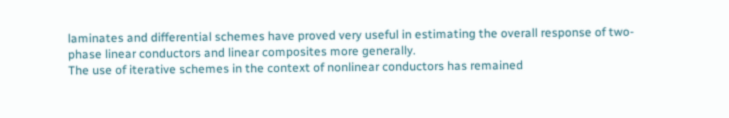laminates and differential schemes have proved very useful in estimating the overall response of two-phase linear conductors and linear composites more generally.
The use of iterative schemes in the context of nonlinear conductors has remained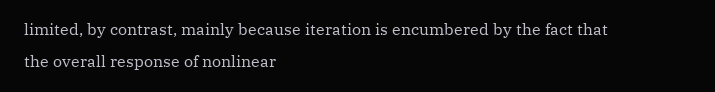limited, by contrast, mainly because iteration is encumbered by the fact that the overall response of nonlinear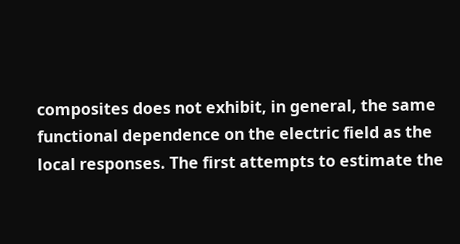composites does not exhibit, in general, the same functional dependence on the electric field as the local responses. The first attempts to estimate the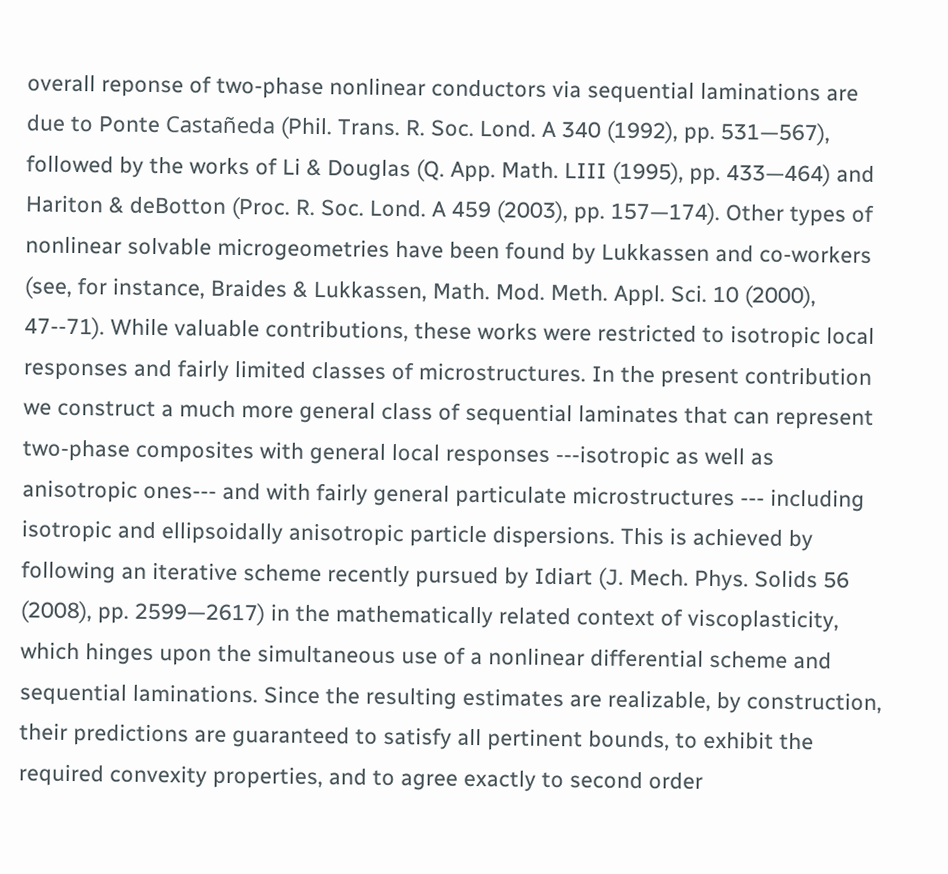overall reponse of two-phase nonlinear conductors via sequential laminations are due to Ponte Castañeda (Phil. Trans. R. Soc. Lond. A 340 (1992), pp. 531—567), followed by the works of Li & Douglas (Q. App. Math. LIII (1995), pp. 433—464) and Hariton & deBotton (Proc. R. Soc. Lond. A 459 (2003), pp. 157—174). Other types of nonlinear solvable microgeometries have been found by Lukkassen and co-workers (see, for instance, Braides & Lukkassen, Math. Mod. Meth. Appl. Sci. 10 (2000), 47--71). While valuable contributions, these works were restricted to isotropic local responses and fairly limited classes of microstructures. In the present contribution we construct a much more general class of sequential laminates that can represent two-phase composites with general local responses ---isotropic as well as anisotropic ones--- and with fairly general particulate microstructures --- including isotropic and ellipsoidally anisotropic particle dispersions. This is achieved by following an iterative scheme recently pursued by Idiart (J. Mech. Phys. Solids 56 (2008), pp. 2599—2617) in the mathematically related context of viscoplasticity, which hinges upon the simultaneous use of a nonlinear differential scheme and sequential laminations. Since the resulting estimates are realizable, by construction, their predictions are guaranteed to satisfy all pertinent bounds, to exhibit the required convexity properties, and to agree exactly to second order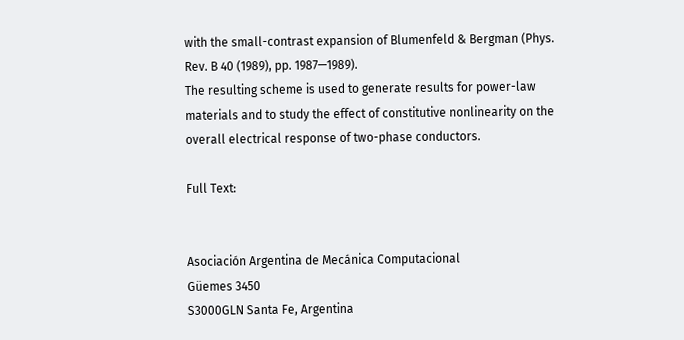with the small-contrast expansion of Blumenfeld & Bergman (Phys. Rev. B 40 (1989), pp. 1987—1989).
The resulting scheme is used to generate results for power-law materials and to study the effect of constitutive nonlinearity on the overall electrical response of two-phase conductors.

Full Text:


Asociación Argentina de Mecánica Computacional
Güemes 3450
S3000GLN Santa Fe, Argentina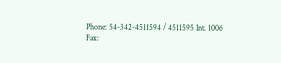Phone: 54-342-4511594 / 4511595 Int. 1006
Fax: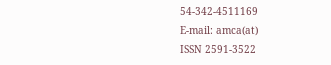54-342-4511169
E-mail: amca(at)
ISSN 2591-3522